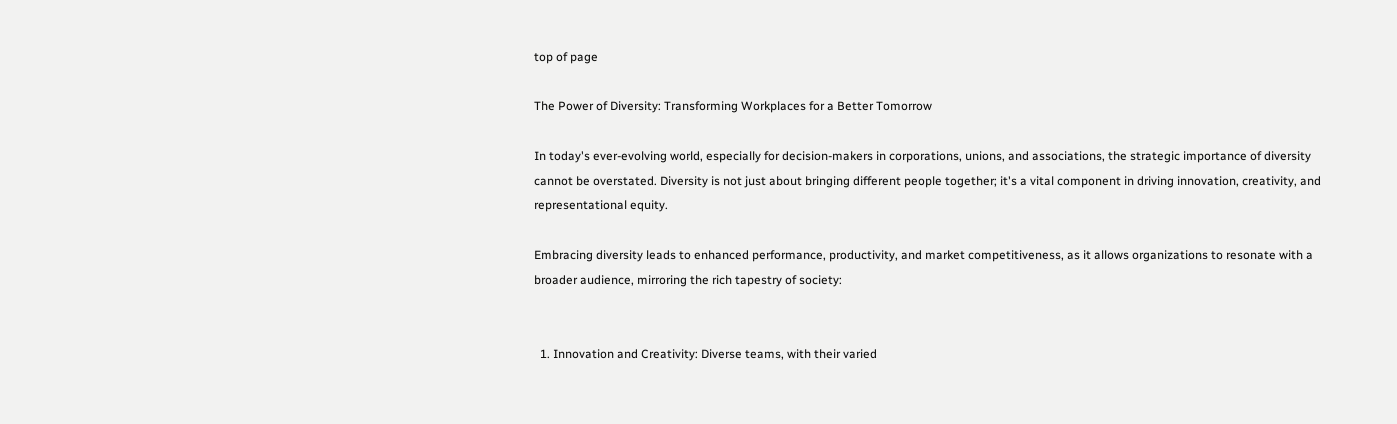top of page

The Power of Diversity: Transforming Workplaces for a Better Tomorrow

In today's ever-evolving world, especially for decision-makers in corporations, unions, and associations, the strategic importance of diversity cannot be overstated. Diversity is not just about bringing different people together; it's a vital component in driving innovation, creativity, and representational equity.

Embracing diversity leads to enhanced performance, productivity, and market competitiveness, as it allows organizations to resonate with a broader audience, mirroring the rich tapestry of society:


  1. Innovation and Creativity: Diverse teams, with their varied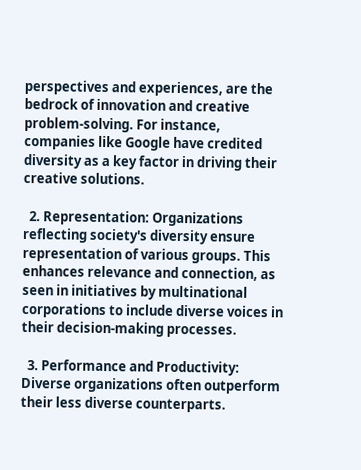perspectives and experiences, are the bedrock of innovation and creative problem-solving. For instance, companies like Google have credited diversity as a key factor in driving their creative solutions.

  2. Representation: Organizations reflecting society's diversity ensure representation of various groups. This enhances relevance and connection, as seen in initiatives by multinational corporations to include diverse voices in their decision-making processes.

  3. Performance and Productivity: Diverse organizations often outperform their less diverse counterparts.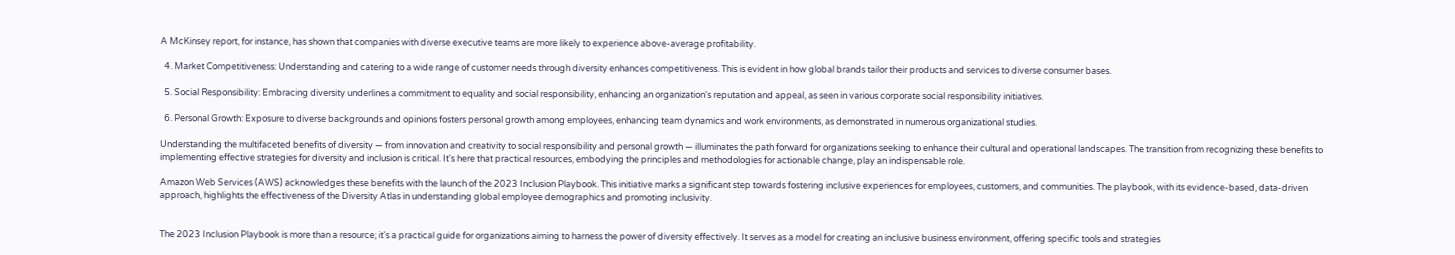A McKinsey report, for instance, has shown that companies with diverse executive teams are more likely to experience above-average profitability.

  4. Market Competitiveness: Understanding and catering to a wide range of customer needs through diversity enhances competitiveness. This is evident in how global brands tailor their products and services to diverse consumer bases.

  5. Social Responsibility: Embracing diversity underlines a commitment to equality and social responsibility, enhancing an organization's reputation and appeal, as seen in various corporate social responsibility initiatives.

  6. Personal Growth: Exposure to diverse backgrounds and opinions fosters personal growth among employees, enhancing team dynamics and work environments, as demonstrated in numerous organizational studies.

Understanding the multifaceted benefits of diversity — from innovation and creativity to social responsibility and personal growth — illuminates the path forward for organizations seeking to enhance their cultural and operational landscapes. The transition from recognizing these benefits to implementing effective strategies for diversity and inclusion is critical. It's here that practical resources, embodying the principles and methodologies for actionable change, play an indispensable role.

Amazon Web Services (AWS) acknowledges these benefits with the launch of the 2023 Inclusion Playbook. This initiative marks a significant step towards fostering inclusive experiences for employees, customers, and communities. The playbook, with its evidence-based, data-driven approach, highlights the effectiveness of the Diversity Atlas in understanding global employee demographics and promoting inclusivity.


The 2023 Inclusion Playbook is more than a resource; it's a practical guide for organizations aiming to harness the power of diversity effectively. It serves as a model for creating an inclusive business environment, offering specific tools and strategies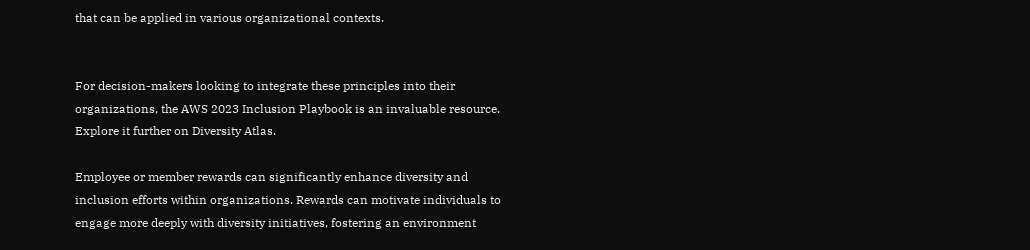that can be applied in various organizational contexts.


For decision-makers looking to integrate these principles into their organizations, the AWS 2023 Inclusion Playbook is an invaluable resource. Explore it further on Diversity Atlas.

Employee or member rewards can significantly enhance diversity and inclusion efforts within organizations. Rewards can motivate individuals to engage more deeply with diversity initiatives, fostering an environment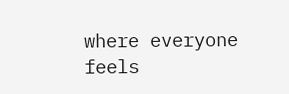where everyone feels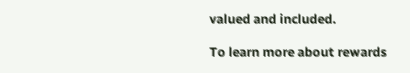valued and included.

To learn more about rewards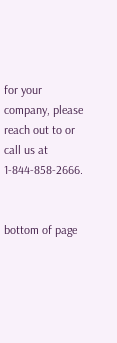for your company, please reach out to or call us at 1-844-858-2666.


bottom of page